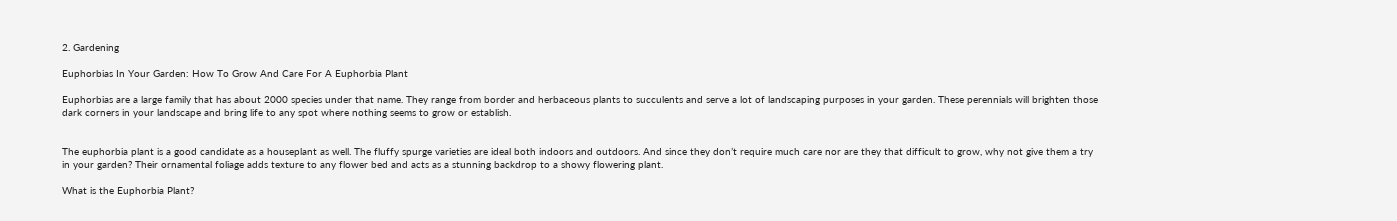2. Gardening

Euphorbias In Your Garden: How To Grow And Care For A Euphorbia Plant

Euphorbias are a large family that has about 2000 species under that name. They range from border and herbaceous plants to succulents and serve a lot of landscaping purposes in your garden. These perennials will brighten those dark corners in your landscape and bring life to any spot where nothing seems to grow or establish.


The euphorbia plant is a good candidate as a houseplant as well. The fluffy spurge varieties are ideal both indoors and outdoors. And since they don’t require much care nor are they that difficult to grow, why not give them a try in your garden? Their ornamental foliage adds texture to any flower bed and acts as a stunning backdrop to a showy flowering plant.

What is the Euphorbia Plant?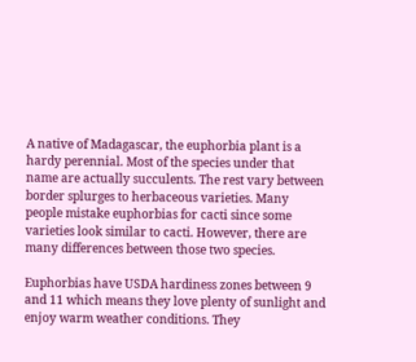A native of Madagascar, the euphorbia plant is a hardy perennial. Most of the species under that name are actually succulents. The rest vary between border splurges to herbaceous varieties. Many people mistake euphorbias for cacti since some varieties look similar to cacti. However, there are many differences between those two species.

Euphorbias have USDA hardiness zones between 9 and 11 which means they love plenty of sunlight and enjoy warm weather conditions. They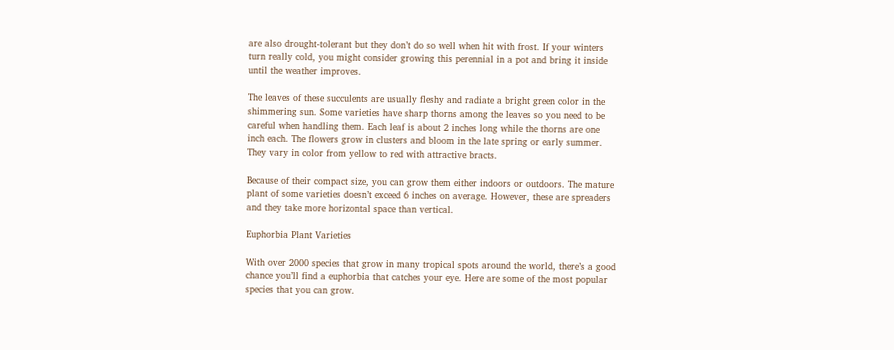are also drought-tolerant but they don’t do so well when hit with frost. If your winters turn really cold, you might consider growing this perennial in a pot and bring it inside until the weather improves.

The leaves of these succulents are usually fleshy and radiate a bright green color in the shimmering sun. Some varieties have sharp thorns among the leaves so you need to be careful when handling them. Each leaf is about 2 inches long while the thorns are one inch each. The flowers grow in clusters and bloom in the late spring or early summer. They vary in color from yellow to red with attractive bracts.

Because of their compact size, you can grow them either indoors or outdoors. The mature plant of some varieties doesn’t exceed 6 inches on average. However, these are spreaders and they take more horizontal space than vertical.

Euphorbia Plant Varieties

With over 2000 species that grow in many tropical spots around the world, there’s a good chance you’ll find a euphorbia that catches your eye. Here are some of the most popular species that you can grow.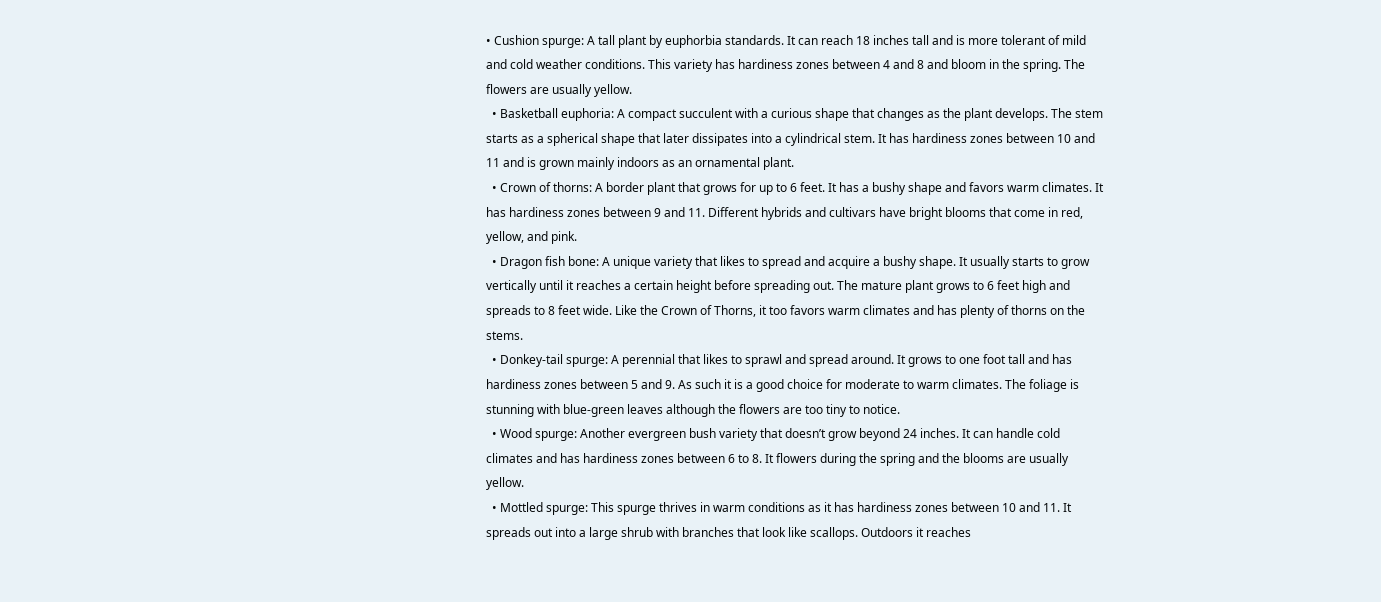• Cushion spurge: A tall plant by euphorbia standards. It can reach 18 inches tall and is more tolerant of mild and cold weather conditions. This variety has hardiness zones between 4 and 8 and bloom in the spring. The flowers are usually yellow.
  • Basketball euphoria: A compact succulent with a curious shape that changes as the plant develops. The stem starts as a spherical shape that later dissipates into a cylindrical stem. It has hardiness zones between 10 and 11 and is grown mainly indoors as an ornamental plant.
  • Crown of thorns: A border plant that grows for up to 6 feet. It has a bushy shape and favors warm climates. It has hardiness zones between 9 and 11. Different hybrids and cultivars have bright blooms that come in red, yellow, and pink.
  • Dragon fish bone: A unique variety that likes to spread and acquire a bushy shape. It usually starts to grow vertically until it reaches a certain height before spreading out. The mature plant grows to 6 feet high and spreads to 8 feet wide. Like the Crown of Thorns, it too favors warm climates and has plenty of thorns on the stems.
  • Donkey-tail spurge: A perennial that likes to sprawl and spread around. It grows to one foot tall and has hardiness zones between 5 and 9. As such it is a good choice for moderate to warm climates. The foliage is stunning with blue-green leaves although the flowers are too tiny to notice.
  • Wood spurge: Another evergreen bush variety that doesn’t grow beyond 24 inches. It can handle cold climates and has hardiness zones between 6 to 8. It flowers during the spring and the blooms are usually yellow.
  • Mottled spurge: This spurge thrives in warm conditions as it has hardiness zones between 10 and 11. It spreads out into a large shrub with branches that look like scallops. Outdoors it reaches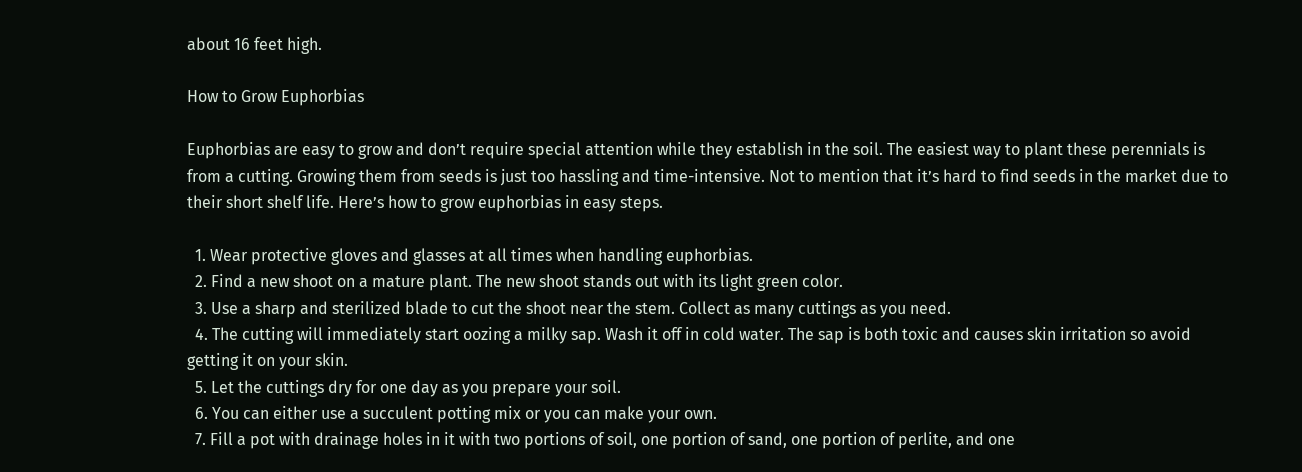about 16 feet high.

How to Grow Euphorbias

Euphorbias are easy to grow and don’t require special attention while they establish in the soil. The easiest way to plant these perennials is from a cutting. Growing them from seeds is just too hassling and time-intensive. Not to mention that it’s hard to find seeds in the market due to their short shelf life. Here’s how to grow euphorbias in easy steps.

  1. Wear protective gloves and glasses at all times when handling euphorbias.
  2. Find a new shoot on a mature plant. The new shoot stands out with its light green color.
  3. Use a sharp and sterilized blade to cut the shoot near the stem. Collect as many cuttings as you need.
  4. The cutting will immediately start oozing a milky sap. Wash it off in cold water. The sap is both toxic and causes skin irritation so avoid getting it on your skin.
  5. Let the cuttings dry for one day as you prepare your soil.
  6. You can either use a succulent potting mix or you can make your own.
  7. Fill a pot with drainage holes in it with two portions of soil, one portion of sand, one portion of perlite, and one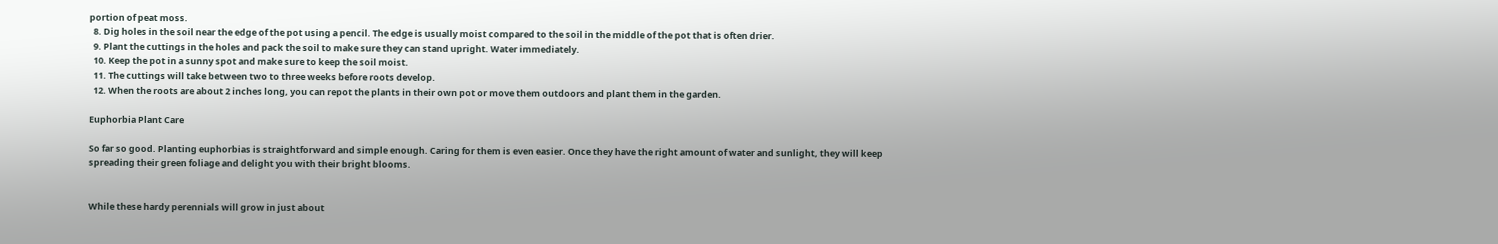portion of peat moss.
  8. Dig holes in the soil near the edge of the pot using a pencil. The edge is usually moist compared to the soil in the middle of the pot that is often drier.
  9. Plant the cuttings in the holes and pack the soil to make sure they can stand upright. Water immediately.
  10. Keep the pot in a sunny spot and make sure to keep the soil moist.
  11. The cuttings will take between two to three weeks before roots develop.
  12. When the roots are about 2 inches long, you can repot the plants in their own pot or move them outdoors and plant them in the garden.

Euphorbia Plant Care

So far so good. Planting euphorbias is straightforward and simple enough. Caring for them is even easier. Once they have the right amount of water and sunlight, they will keep spreading their green foliage and delight you with their bright blooms.


While these hardy perennials will grow in just about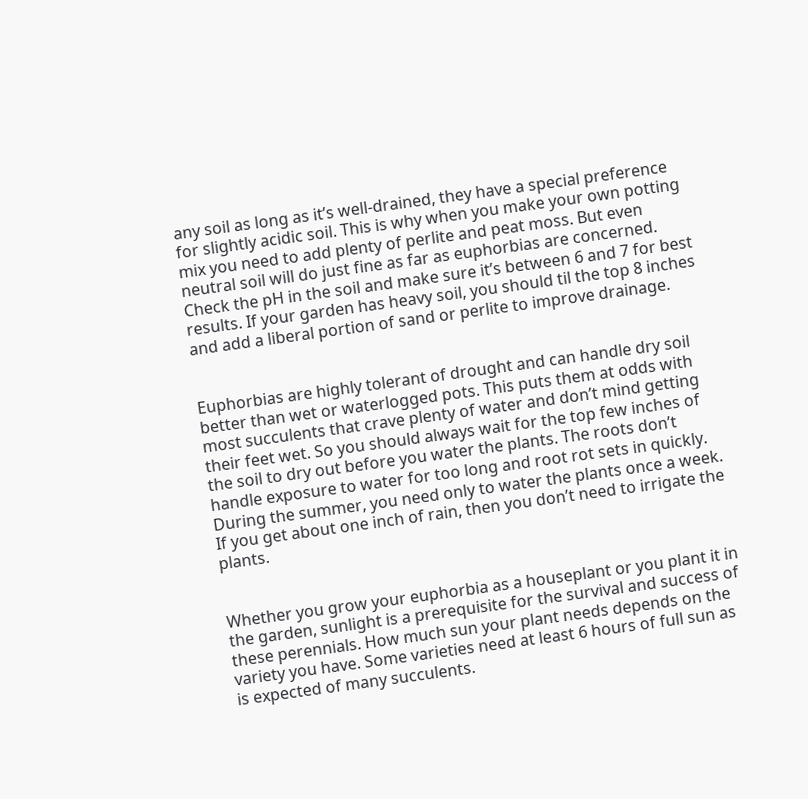any soil as long as it’s well-drained, they have a special preference for slightly acidic soil. This is why when you make your own potting mix you need to add plenty of perlite and peat moss. But even neutral soil will do just fine as far as euphorbias are concerned. Check the pH in the soil and make sure it’s between 6 and 7 for best results. If your garden has heavy soil, you should til the top 8 inches and add a liberal portion of sand or perlite to improve drainage.


Euphorbias are highly tolerant of drought and can handle dry soil better than wet or waterlogged pots. This puts them at odds with most succulents that crave plenty of water and don’t mind getting their feet wet. So you should always wait for the top few inches of the soil to dry out before you water the plants. The roots don’t handle exposure to water for too long and root rot sets in quickly. During the summer, you need only to water the plants once a week. If you get about one inch of rain, then you don’t need to irrigate the plants.


Whether you grow your euphorbia as a houseplant or you plant it in the garden, sunlight is a prerequisite for the survival and success of these perennials. How much sun your plant needs depends on the variety you have. Some varieties need at least 6 hours of full sun as is expected of many succulents.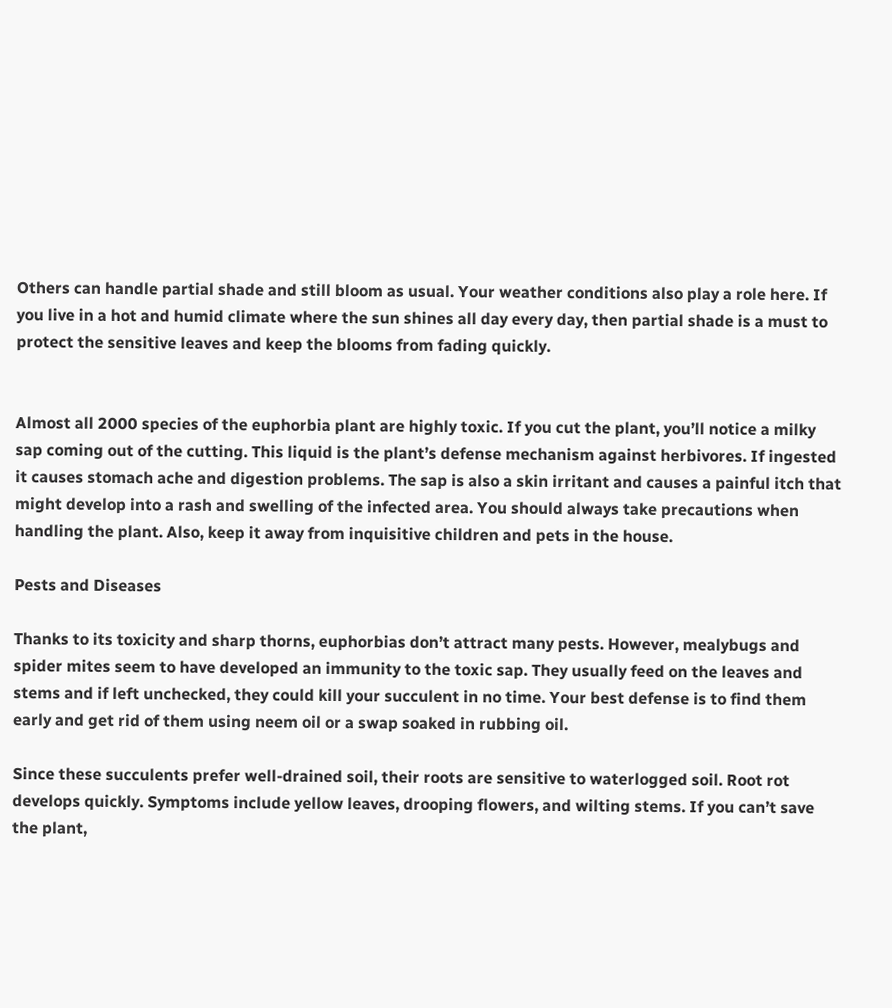Others can handle partial shade and still bloom as usual. Your weather conditions also play a role here. If you live in a hot and humid climate where the sun shines all day every day, then partial shade is a must to protect the sensitive leaves and keep the blooms from fading quickly.


Almost all 2000 species of the euphorbia plant are highly toxic. If you cut the plant, you’ll notice a milky sap coming out of the cutting. This liquid is the plant’s defense mechanism against herbivores. If ingested it causes stomach ache and digestion problems. The sap is also a skin irritant and causes a painful itch that might develop into a rash and swelling of the infected area. You should always take precautions when handling the plant. Also, keep it away from inquisitive children and pets in the house.

Pests and Diseases

Thanks to its toxicity and sharp thorns, euphorbias don’t attract many pests. However, mealybugs and spider mites seem to have developed an immunity to the toxic sap. They usually feed on the leaves and stems and if left unchecked, they could kill your succulent in no time. Your best defense is to find them early and get rid of them using neem oil or a swap soaked in rubbing oil.

Since these succulents prefer well-drained soil, their roots are sensitive to waterlogged soil. Root rot develops quickly. Symptoms include yellow leaves, drooping flowers, and wilting stems. If you can’t save the plant,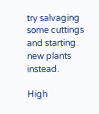try salvaging some cuttings and starting new plants instead.

High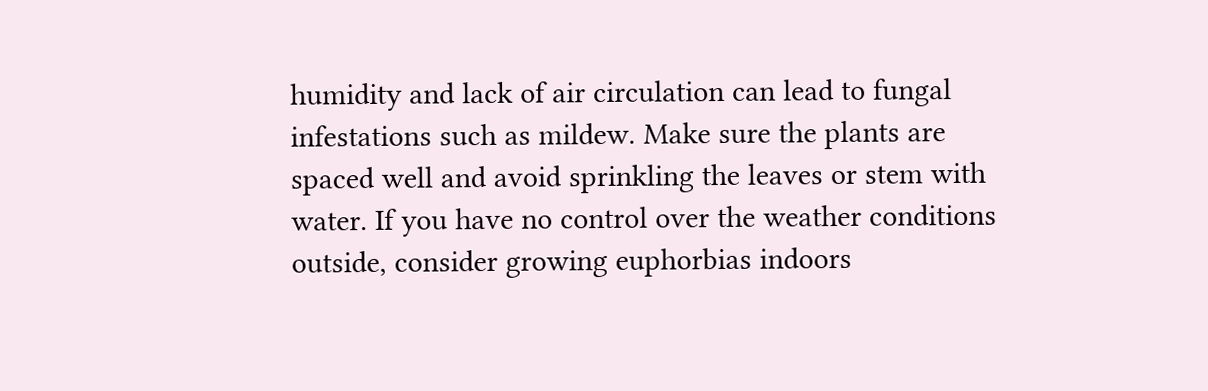humidity and lack of air circulation can lead to fungal infestations such as mildew. Make sure the plants are spaced well and avoid sprinkling the leaves or stem with water. If you have no control over the weather conditions outside, consider growing euphorbias indoors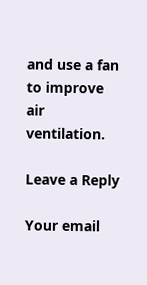and use a fan to improve air ventilation.

Leave a Reply

Your email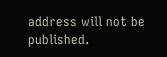address will not be published.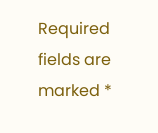Required fields are marked *